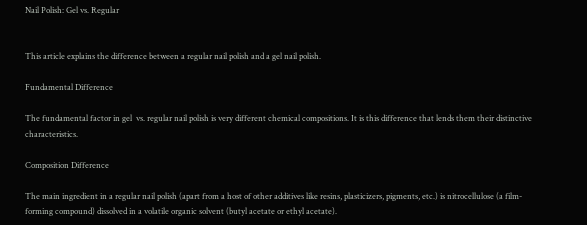Nail Polish: Gel vs. Regular


This article explains the difference between a regular nail polish and a gel nail polish.

Fundamental Difference

The fundamental factor in gel  vs. regular nail polish is very different chemical compositions. It is this difference that lends them their distinctive characteristics.

Composition Difference

The main ingredient in a regular nail polish (apart from a host of other additives like resins, plasticizers, pigments, etc.) is nitrocellulose (a film-forming compound) dissolved in a volatile organic solvent (butyl acetate or ethyl acetate).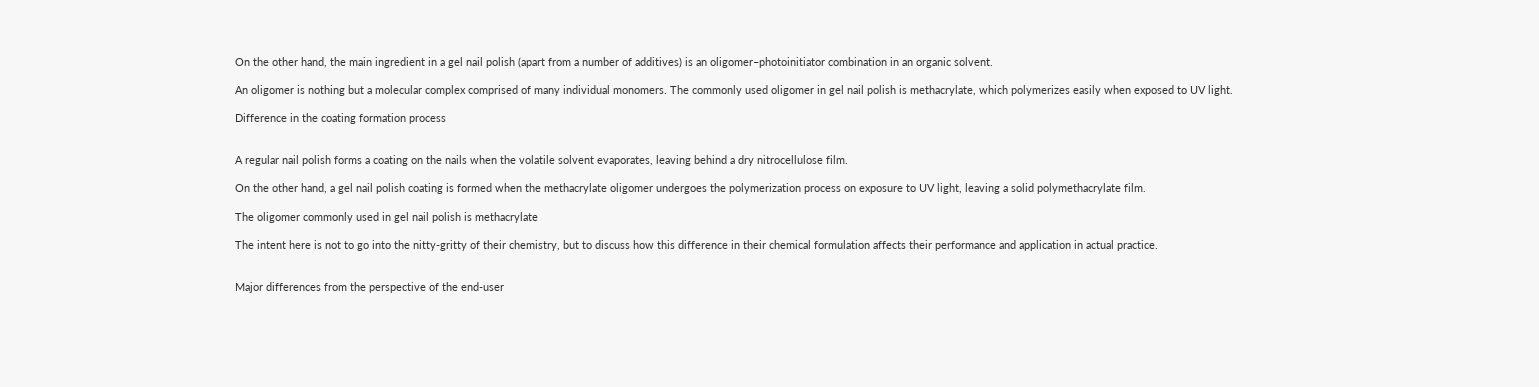On the other hand, the main ingredient in a gel nail polish (apart from a number of additives) is an oligomer–photoinitiator combination in an organic solvent.

An oligomer is nothing but a molecular complex comprised of many individual monomers. The commonly used oligomer in gel nail polish is methacrylate, which polymerizes easily when exposed to UV light.

Difference in the coating formation process


A regular nail polish forms a coating on the nails when the volatile solvent evaporates, leaving behind a dry nitrocellulose film.

On the other hand, a gel nail polish coating is formed when the methacrylate oligomer undergoes the polymerization process on exposure to UV light, leaving a solid polymethacrylate film.

The oligomer commonly used in gel nail polish is methacrylate

The intent here is not to go into the nitty-gritty of their chemistry, but to discuss how this difference in their chemical formulation affects their performance and application in actual practice.


Major differences from the perspective of the end-user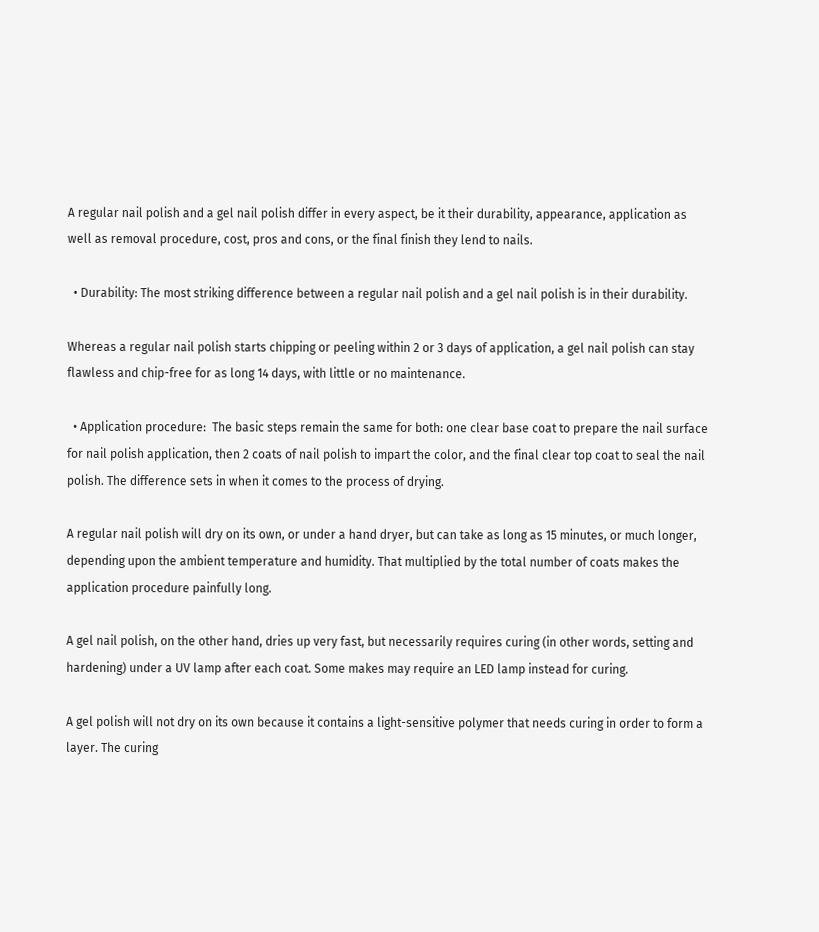A regular nail polish and a gel nail polish differ in every aspect, be it their durability, appearance, application as well as removal procedure, cost, pros and cons, or the final finish they lend to nails.

  • Durability: The most striking difference between a regular nail polish and a gel nail polish is in their durability.

Whereas a regular nail polish starts chipping or peeling within 2 or 3 days of application, a gel nail polish can stay flawless and chip-free for as long 14 days, with little or no maintenance.

  • Application procedure:  The basic steps remain the same for both: one clear base coat to prepare the nail surface for nail polish application, then 2 coats of nail polish to impart the color, and the final clear top coat to seal the nail polish. The difference sets in when it comes to the process of drying.

A regular nail polish will dry on its own, or under a hand dryer, but can take as long as 15 minutes, or much longer, depending upon the ambient temperature and humidity. That multiplied by the total number of coats makes the application procedure painfully long.

A gel nail polish, on the other hand, dries up very fast, but necessarily requires curing (in other words, setting and hardening) under a UV lamp after each coat. Some makes may require an LED lamp instead for curing.

A gel polish will not dry on its own because it contains a light-sensitive polymer that needs curing in order to form a layer. The curing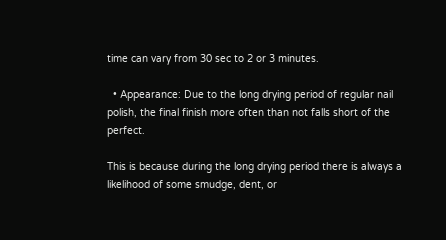time can vary from 30 sec to 2 or 3 minutes.

  • Appearance: Due to the long drying period of regular nail polish, the final finish more often than not falls short of the perfect.

This is because during the long drying period there is always a likelihood of some smudge, dent, or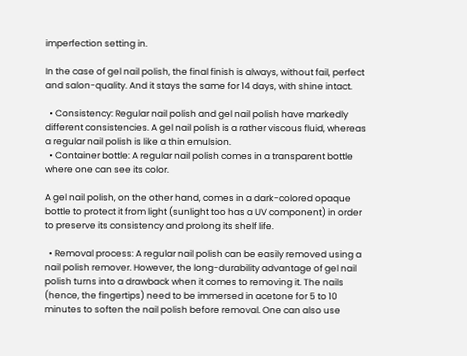imperfection setting in.

In the case of gel nail polish, the final finish is always, without fail, perfect and salon-quality. And it stays the same for 14 days, with shine intact.

  • Consistency: Regular nail polish and gel nail polish have markedly different consistencies. A gel nail polish is a rather viscous fluid, whereas a regular nail polish is like a thin emulsion.
  • Container bottle: A regular nail polish comes in a transparent bottle where one can see its color.

A gel nail polish, on the other hand, comes in a dark-colored opaque bottle to protect it from light (sunlight too has a UV component) in order to preserve its consistency and prolong its shelf life.

  • Removal process: A regular nail polish can be easily removed using a nail polish remover. However, the long-durability advantage of gel nail polish turns into a drawback when it comes to removing it. The nails (hence, the fingertips) need to be immersed in acetone for 5 to 10 minutes to soften the nail polish before removal. One can also use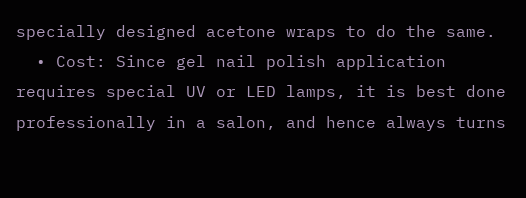specially designed acetone wraps to do the same.
  • Cost: Since gel nail polish application requires special UV or LED lamps, it is best done professionally in a salon, and hence always turns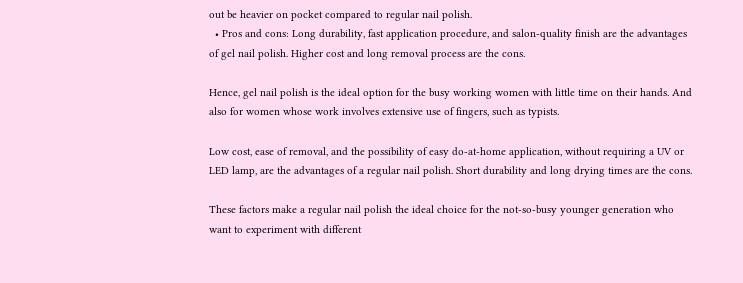out be heavier on pocket compared to regular nail polish.
  • Pros and cons: Long durability, fast application procedure, and salon-quality finish are the advantages of gel nail polish. Higher cost and long removal process are the cons.

Hence, gel nail polish is the ideal option for the busy working women with little time on their hands. And also for women whose work involves extensive use of fingers, such as typists.

Low cost, ease of removal, and the possibility of easy do-at-home application, without requiring a UV or LED lamp, are the advantages of a regular nail polish. Short durability and long drying times are the cons.

These factors make a regular nail polish the ideal choice for the not-so-busy younger generation who want to experiment with different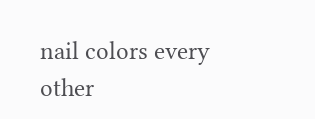nail colors every other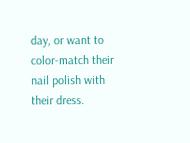day, or want to color-match their nail polish with their dress.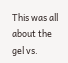This was all about the gel vs.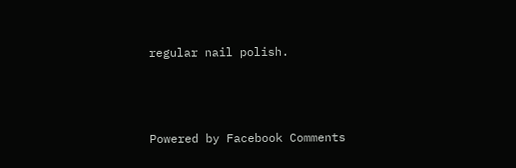regular nail polish.



Powered by Facebook Comments